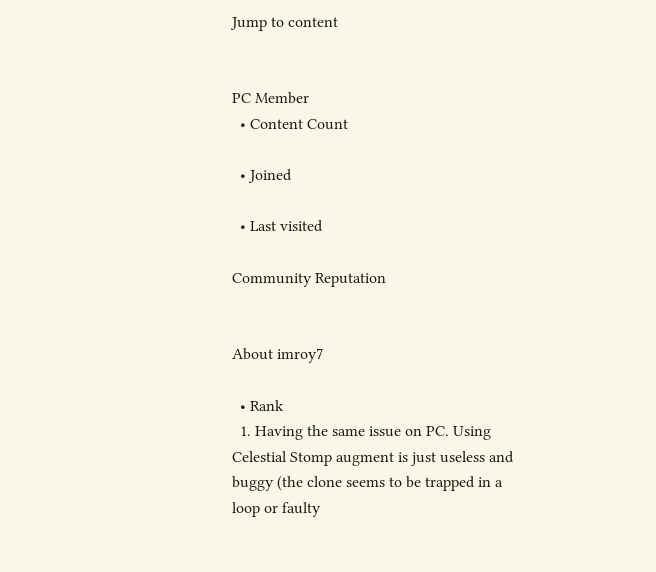Jump to content


PC Member
  • Content Count

  • Joined

  • Last visited

Community Reputation


About imroy7

  • Rank
  1. Having the same issue on PC. Using Celestial Stomp augment is just useless and buggy (the clone seems to be trapped in a loop or faulty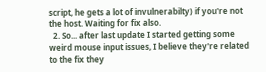script, he gets a lot of invulnerabilty) if you're not the host. Waiting for fix also.
  2. So... after last update I started getting some weird mouse input issues, I believe they're related to the fix they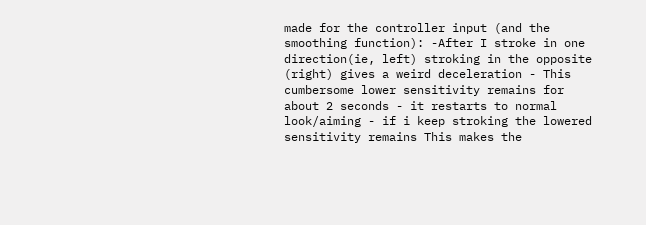made for the controller input (and the smoothing function): -After I stroke in one direction(ie, left) stroking in the opposite (right) gives a weird deceleration - This cumbersome lower sensitivity remains for about 2 seconds - it restarts to normal look/aiming - if i keep stroking the lowered sensitivity remains This makes the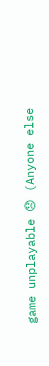game unplayable 😞 (Anyone else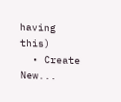having this)
  • Create New...